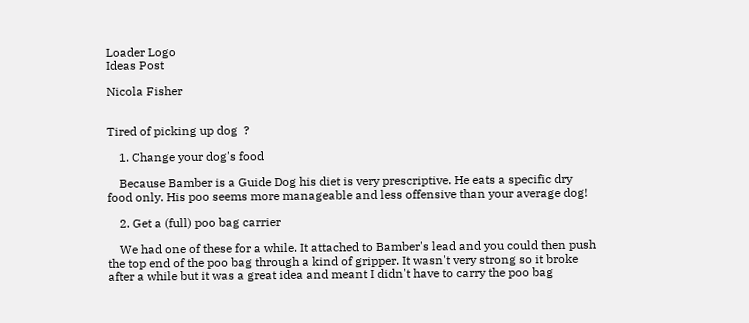Loader Logo
Ideas Post

Nicola Fisher


Tired of picking up dog  ?

    1. Change your dog's food

    Because Bamber is a Guide Dog his diet is very prescriptive. He eats a specific dry food only. His poo seems more manageable and less offensive than your average dog!

    2. Get a (full) poo bag carrier

    We had one of these for a while. It attached to Bamber's lead and you could then push the top end of the poo bag through a kind of gripper. It wasn't very strong so it broke after a while but it was a great idea and meant I didn't have to carry the poo bag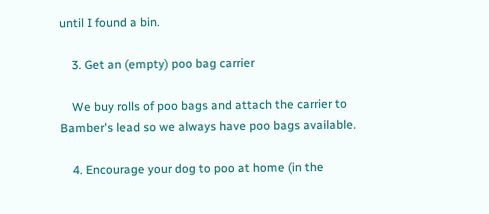until I found a bin.

    3. Get an (empty) poo bag carrier

    We buy rolls of poo bags and attach the carrier to Bamber's lead so we always have poo bags available.

    4. Encourage your dog to poo at home (in the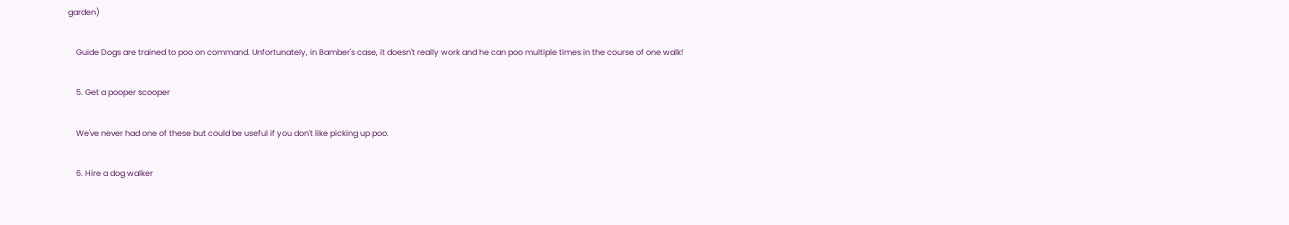garden)

    Guide Dogs are trained to poo on command. Unfortunately, in Bamber's case, it doesn't really work and he can poo multiple times in the course of one walk!

    5. Get a pooper scooper

    We've never had one of these but could be useful if you don't like picking up poo.

    6. Hire a dog walker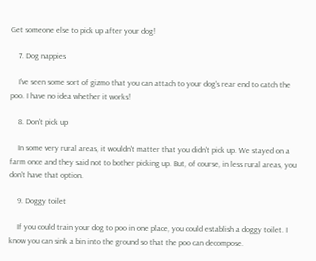Get someone else to pick up after your dog!

    7. Dog nappies

    I've seen some sort of gizmo that you can attach to your dog's rear end to catch the poo. I have no idea whether it works!

    8. Don't pick up

    In some very rural areas, it wouldn't matter that you didn't pick up. We stayed on a farm once and they said not to bother picking up. But, of course, in less rural areas, you don't have that option.

    9. Doggy toilet

    If you could train your dog to poo in one place, you could establish a doggy toilet. I know you can sink a bin into the ground so that the poo can decompose.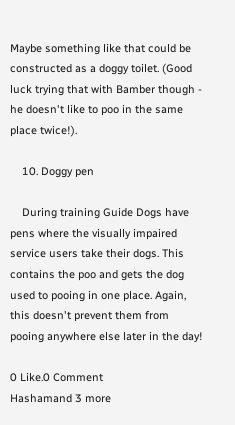Maybe something like that could be constructed as a doggy toilet. (Good luck trying that with Bamber though - he doesn't like to poo in the same place twice!).

    10. Doggy pen

    During training Guide Dogs have pens where the visually impaired service users take their dogs. This contains the poo and gets the dog used to pooing in one place. Again, this doesn't prevent them from pooing anywhere else later in the day!

0 Like.0 Comment
Hashamand 3 more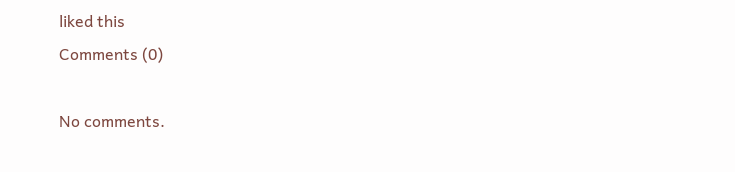liked this
Comments (0)

No comments.